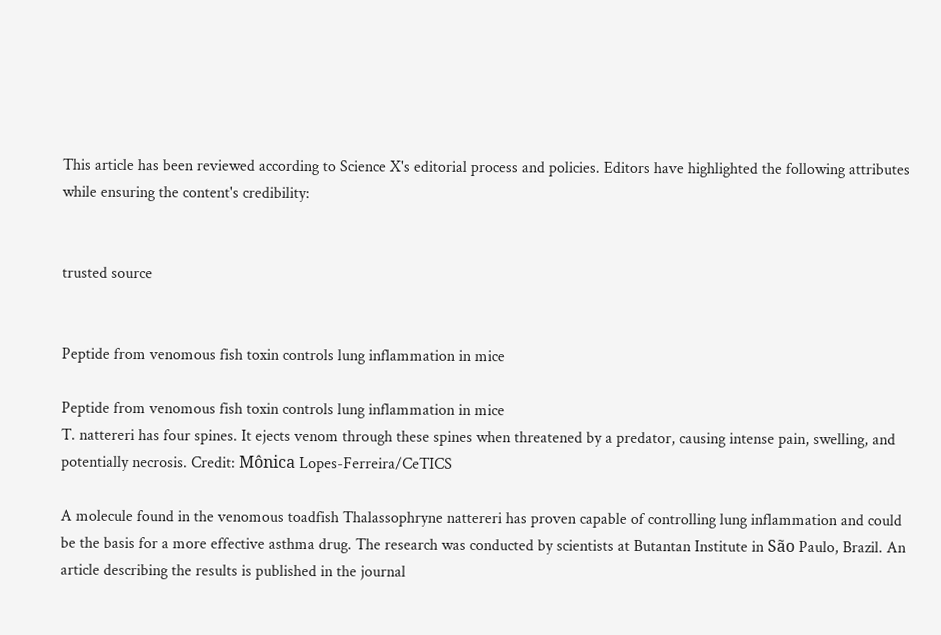This article has been reviewed according to Science X's editorial process and policies. Editors have highlighted the following attributes while ensuring the content's credibility:


trusted source


Peptide from venomous fish toxin controls lung inflammation in mice

Peptide from venomous fish toxin controls lung inflammation in mice
T. nattereri has four spines. It ejects venom through these spines when threatened by a predator, causing intense pain, swelling, and potentially necrosis. Credit: Mônica Lopes-Ferreira/CeTICS

A molecule found in the venomous toadfish Thalassophryne nattereri has proven capable of controlling lung inflammation and could be the basis for a more effective asthma drug. The research was conducted by scientists at Butantan Institute in São Paulo, Brazil. An article describing the results is published in the journal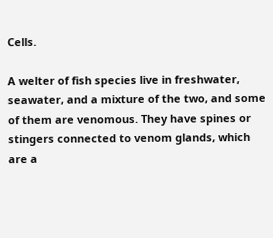Cells.

A welter of fish species live in freshwater, seawater, and a mixture of the two, and some of them are venomous. They have spines or stingers connected to venom glands, which are a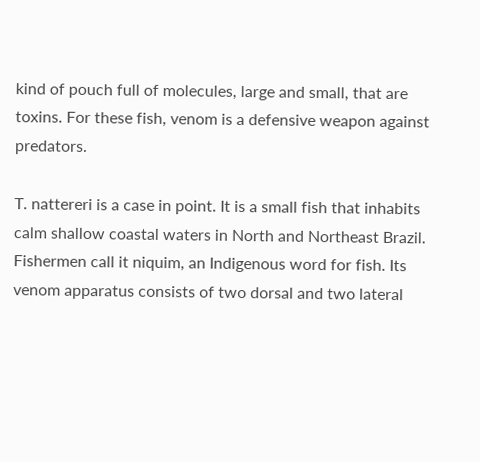kind of pouch full of molecules, large and small, that are toxins. For these fish, venom is a defensive weapon against predators.

T. nattereri is a case in point. It is a small fish that inhabits calm shallow coastal waters in North and Northeast Brazil. Fishermen call it niquim, an Indigenous word for fish. Its venom apparatus consists of two dorsal and two lateral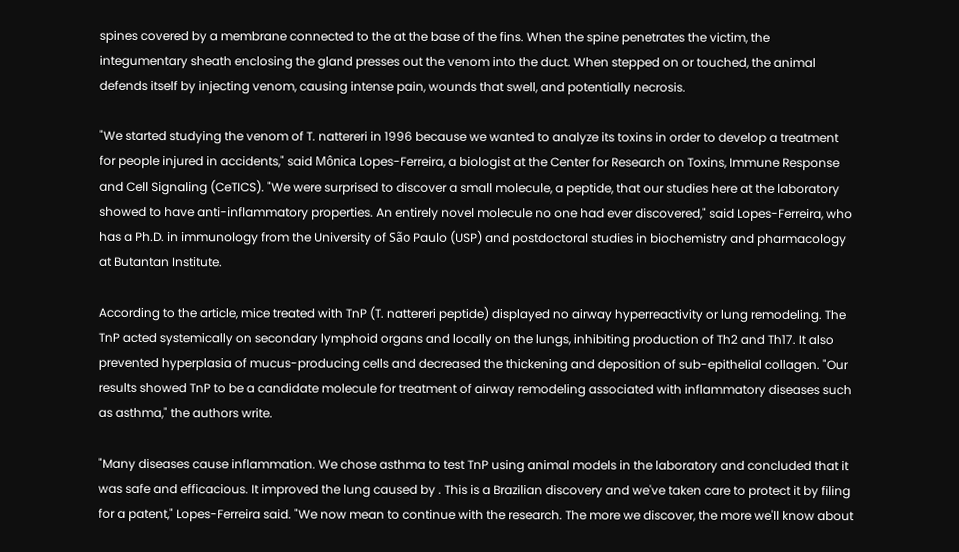spines covered by a membrane connected to the at the base of the fins. When the spine penetrates the victim, the integumentary sheath enclosing the gland presses out the venom into the duct. When stepped on or touched, the animal defends itself by injecting venom, causing intense pain, wounds that swell, and potentially necrosis.

"We started studying the venom of T. nattereri in 1996 because we wanted to analyze its toxins in order to develop a treatment for people injured in accidents," said Mônica Lopes-Ferreira, a biologist at the Center for Research on Toxins, Immune Response and Cell Signaling (CeTICS). "We were surprised to discover a small molecule, a peptide, that our studies here at the laboratory showed to have anti-inflammatory properties. An entirely novel molecule no one had ever discovered," said Lopes-Ferreira, who has a Ph.D. in immunology from the University of São Paulo (USP) and postdoctoral studies in biochemistry and pharmacology at Butantan Institute.

According to the article, mice treated with TnP (T. nattereri peptide) displayed no airway hyperreactivity or lung remodeling. The TnP acted systemically on secondary lymphoid organs and locally on the lungs, inhibiting production of Th2 and Th17. It also prevented hyperplasia of mucus-producing cells and decreased the thickening and deposition of sub-epithelial collagen. "Our results showed TnP to be a candidate molecule for treatment of airway remodeling associated with inflammatory diseases such as asthma," the authors write.

"Many diseases cause inflammation. We chose asthma to test TnP using animal models in the laboratory and concluded that it was safe and efficacious. It improved the lung caused by . This is a Brazilian discovery and we've taken care to protect it by filing for a patent," Lopes-Ferreira said. "We now mean to continue with the research. The more we discover, the more we'll know about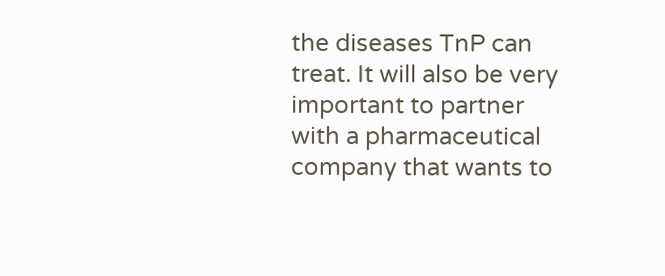the diseases TnP can treat. It will also be very important to partner with a pharmaceutical company that wants to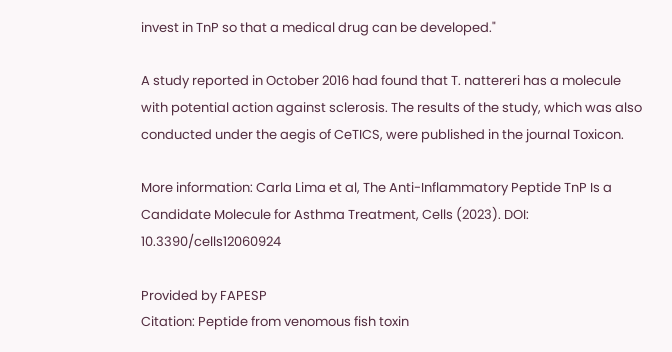invest in TnP so that a medical drug can be developed."

A study reported in October 2016 had found that T. nattereri has a molecule with potential action against sclerosis. The results of the study, which was also conducted under the aegis of CeTICS, were published in the journal Toxicon.

More information: Carla Lima et al, The Anti-Inflammatory Peptide TnP Is a Candidate Molecule for Asthma Treatment, Cells (2023). DOI: 10.3390/cells12060924

Provided by FAPESP
Citation: Peptide from venomous fish toxin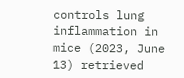controls lung inflammation in mice (2023, June 13) retrieved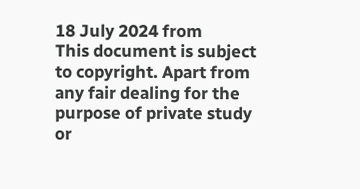18 July 2024 from
This document is subject to copyright. Apart from any fair dealing for the purpose of private study or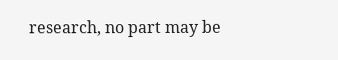research, no part may be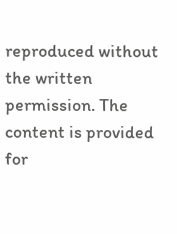reproduced without the written permission. The content is provided for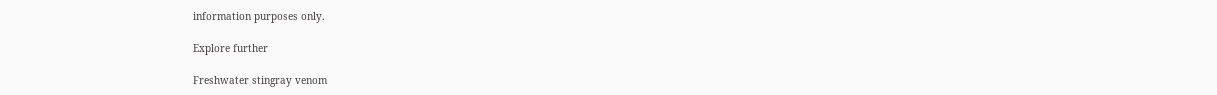information purposes only.

Explore further

Freshwater stingray venom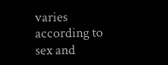varies according to sex and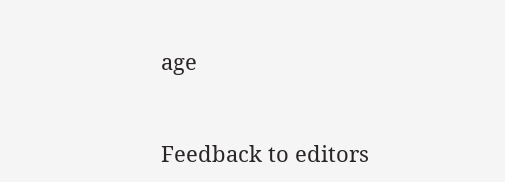age


Feedback to editors